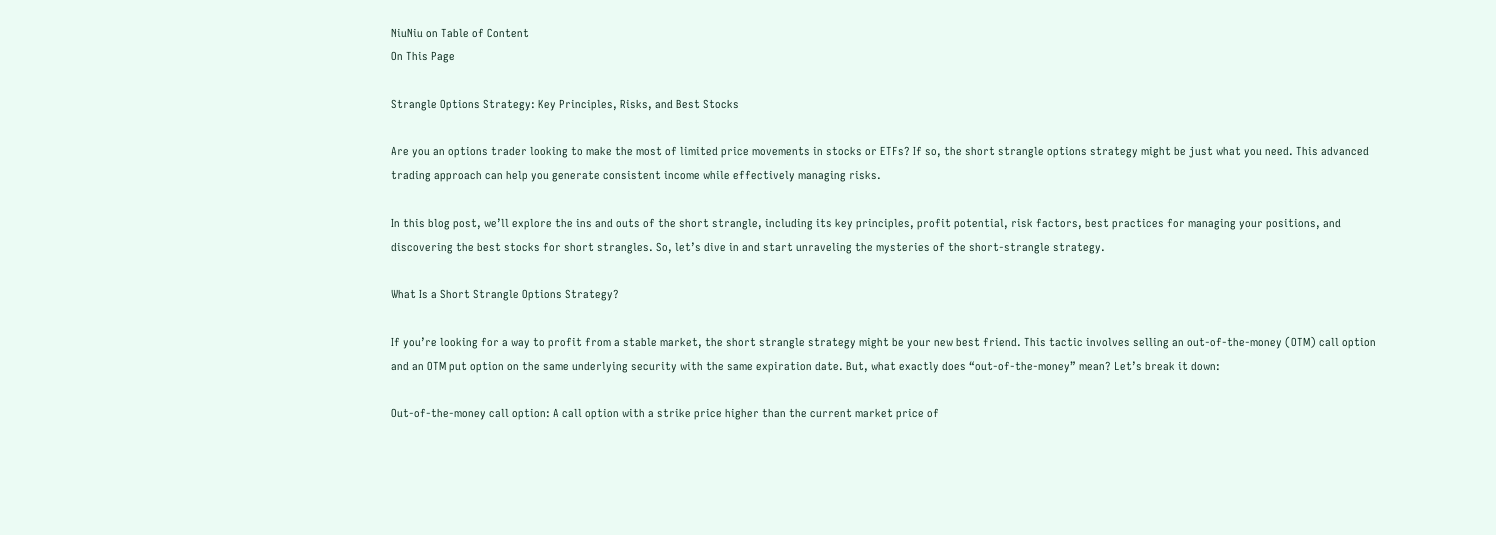NiuNiu on Table of Content
On This Page

Strangle Options Strategy: Key Principles, Risks, and Best Stocks

Are you an options trader looking to make the most of limited price movements in stocks or ETFs? If so, the short strangle options strategy might be just what you need. This advanced trading approach can help you generate consistent income while effectively managing risks.

In this blog post, we’ll explore the ins and outs of the short strangle, including its key principles, profit potential, risk factors, best practices for managing your positions, and discovering the best stocks for short strangles. So, let’s dive in and start unraveling the mysteries of the short-strangle strategy.

What Is a Short Strangle Options Strategy?

If you’re looking for a way to profit from a stable market, the short strangle strategy might be your new best friend. This tactic involves selling an out-of-the-money (OTM) call option and an OTM put option on the same underlying security with the same expiration date. But, what exactly does “out-of-the-money” mean? Let’s break it down:

Out-of-the-money call option: A call option with a strike price higher than the current market price of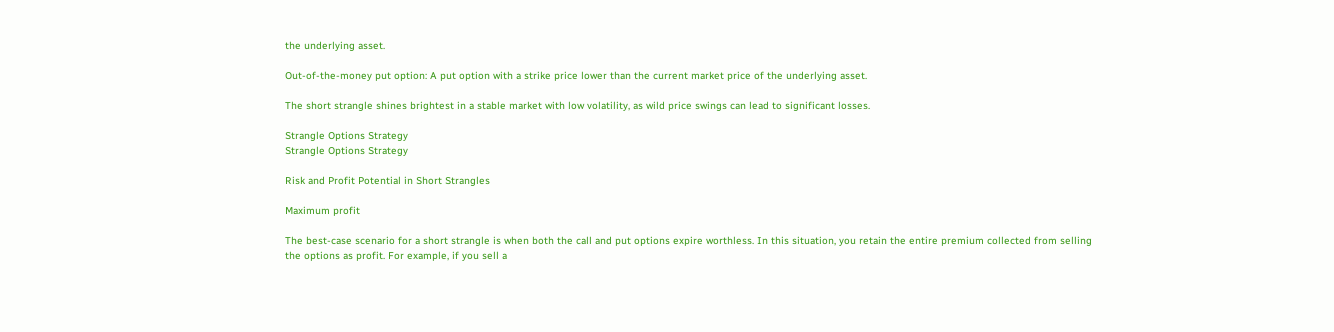the underlying asset.

Out-of-the-money put option: A put option with a strike price lower than the current market price of the underlying asset.

The short strangle shines brightest in a stable market with low volatility, as wild price swings can lead to significant losses.

Strangle Options Strategy
Strangle Options Strategy

Risk and Profit Potential in Short Strangles

Maximum profit

The best-case scenario for a short strangle is when both the call and put options expire worthless. In this situation, you retain the entire premium collected from selling the options as profit. For example, if you sell a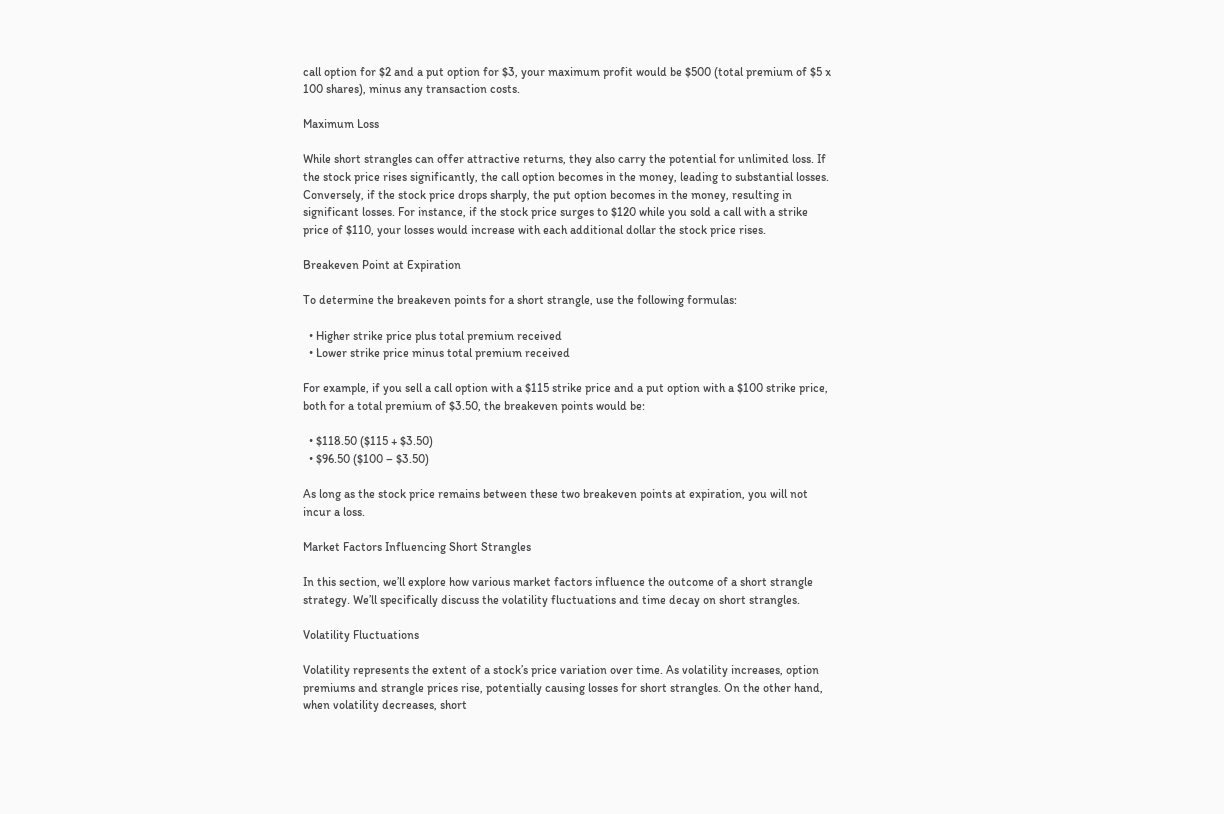call option for $2 and a put option for $3, your maximum profit would be $500 (total premium of $5 x 100 shares), minus any transaction costs.

Maximum Loss

While short strangles can offer attractive returns, they also carry the potential for unlimited loss. If the stock price rises significantly, the call option becomes in the money, leading to substantial losses. Conversely, if the stock price drops sharply, the put option becomes in the money, resulting in significant losses. For instance, if the stock price surges to $120 while you sold a call with a strike price of $110, your losses would increase with each additional dollar the stock price rises.

Breakeven Point at Expiration

To determine the breakeven points for a short strangle, use the following formulas:

  • Higher strike price plus total premium received
  • Lower strike price minus total premium received

For example, if you sell a call option with a $115 strike price and a put option with a $100 strike price, both for a total premium of $3.50, the breakeven points would be:

  • $118.50 ($115 + $3.50)
  • $96.50 ($100 – $3.50)

As long as the stock price remains between these two breakeven points at expiration, you will not incur a loss.

Market Factors Influencing Short Strangles

In this section, we’ll explore how various market factors influence the outcome of a short strangle strategy. We’ll specifically discuss the volatility fluctuations and time decay on short strangles.

Volatility Fluctuations

Volatility represents the extent of a stock’s price variation over time. As volatility increases, option premiums and strangle prices rise, potentially causing losses for short strangles. On the other hand, when volatility decreases, short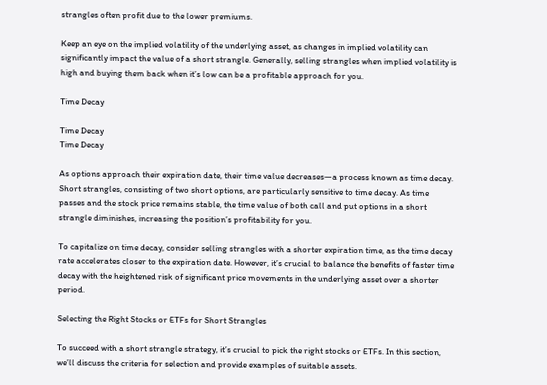strangles often profit due to the lower premiums.

Keep an eye on the implied volatility of the underlying asset, as changes in implied volatility can significantly impact the value of a short strangle. Generally, selling strangles when implied volatility is high and buying them back when it’s low can be a profitable approach for you.

Time Decay

Time Decay
Time Decay

As options approach their expiration date, their time value decreases—a process known as time decay. Short strangles, consisting of two short options, are particularly sensitive to time decay. As time passes and the stock price remains stable, the time value of both call and put options in a short strangle diminishes, increasing the position’s profitability for you.

To capitalize on time decay, consider selling strangles with a shorter expiration time, as the time decay rate accelerates closer to the expiration date. However, it’s crucial to balance the benefits of faster time decay with the heightened risk of significant price movements in the underlying asset over a shorter period.

Selecting the Right Stocks or ETFs for Short Strangles

To succeed with a short strangle strategy, it’s crucial to pick the right stocks or ETFs. In this section, we’ll discuss the criteria for selection and provide examples of suitable assets.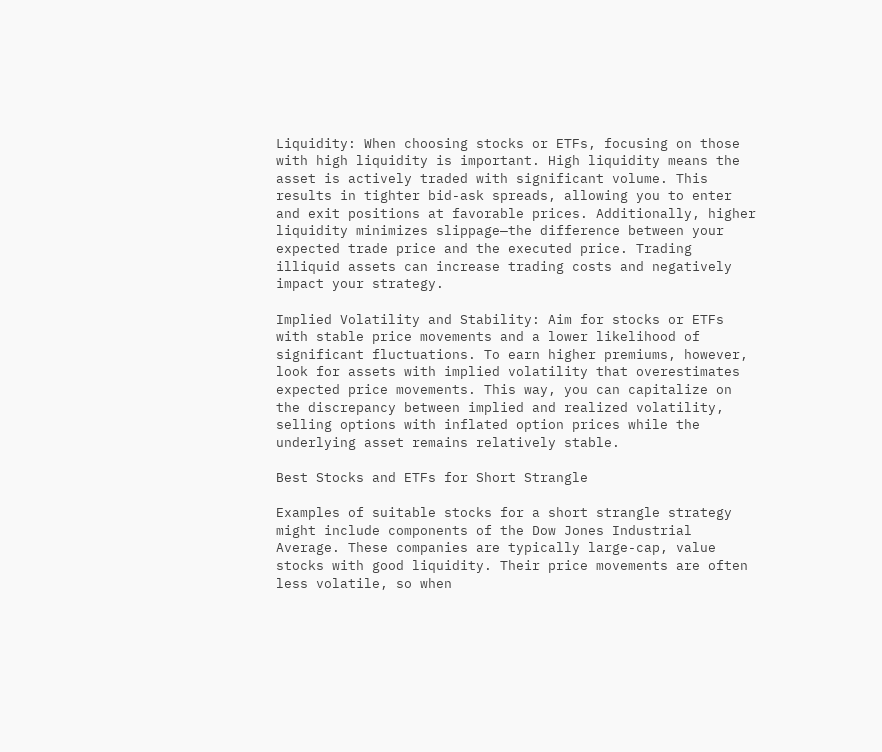Liquidity: When choosing stocks or ETFs, focusing on those with high liquidity is important. High liquidity means the asset is actively traded with significant volume. This results in tighter bid-ask spreads, allowing you to enter and exit positions at favorable prices. Additionally, higher liquidity minimizes slippage—the difference between your expected trade price and the executed price. Trading illiquid assets can increase trading costs and negatively impact your strategy.

Implied Volatility and Stability: Aim for stocks or ETFs with stable price movements and a lower likelihood of significant fluctuations. To earn higher premiums, however, look for assets with implied volatility that overestimates expected price movements. This way, you can capitalize on the discrepancy between implied and realized volatility, selling options with inflated option prices while the underlying asset remains relatively stable.

Best Stocks and ETFs for Short Strangle

Examples of suitable stocks for a short strangle strategy might include components of the Dow Jones Industrial Average. These companies are typically large-cap, value stocks with good liquidity. Their price movements are often less volatile, so when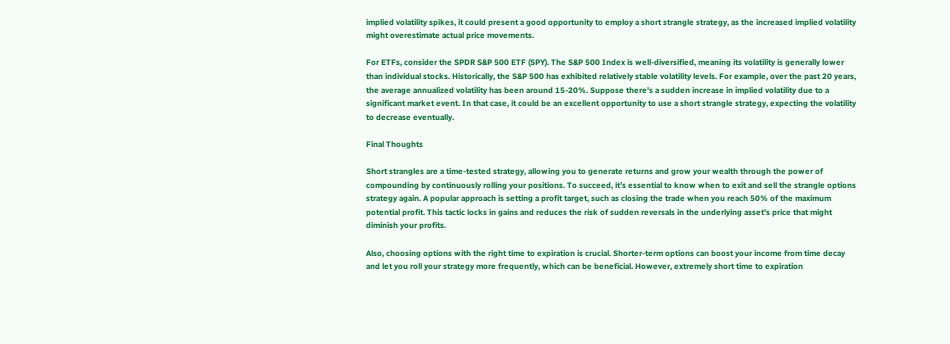implied volatility spikes, it could present a good opportunity to employ a short strangle strategy, as the increased implied volatility might overestimate actual price movements.

For ETFs, consider the SPDR S&P 500 ETF (SPY). The S&P 500 Index is well-diversified, meaning its volatility is generally lower than individual stocks. Historically, the S&P 500 has exhibited relatively stable volatility levels. For example, over the past 20 years, the average annualized volatility has been around 15-20%. Suppose there’s a sudden increase in implied volatility due to a significant market event. In that case, it could be an excellent opportunity to use a short strangle strategy, expecting the volatility to decrease eventually.

Final Thoughts

Short strangles are a time-tested strategy, allowing you to generate returns and grow your wealth through the power of compounding by continuously rolling your positions. To succeed, it’s essential to know when to exit and sell the strangle options strategy again. A popular approach is setting a profit target, such as closing the trade when you reach 50% of the maximum potential profit. This tactic locks in gains and reduces the risk of sudden reversals in the underlying asset’s price that might diminish your profits.

Also, choosing options with the right time to expiration is crucial. Shorter-term options can boost your income from time decay and let you roll your strategy more frequently, which can be beneficial. However, extremely short time to expiration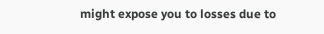might expose you to losses due to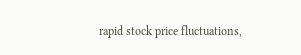rapid stock price fluctuations,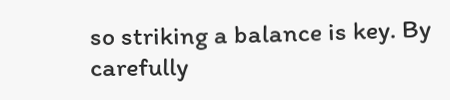so striking a balance is key. By carefully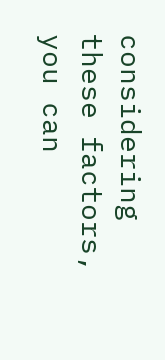considering these factors, you can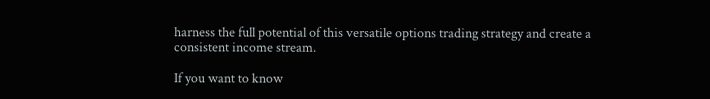harness the full potential of this versatile options trading strategy and create a consistent income stream.

If you want to know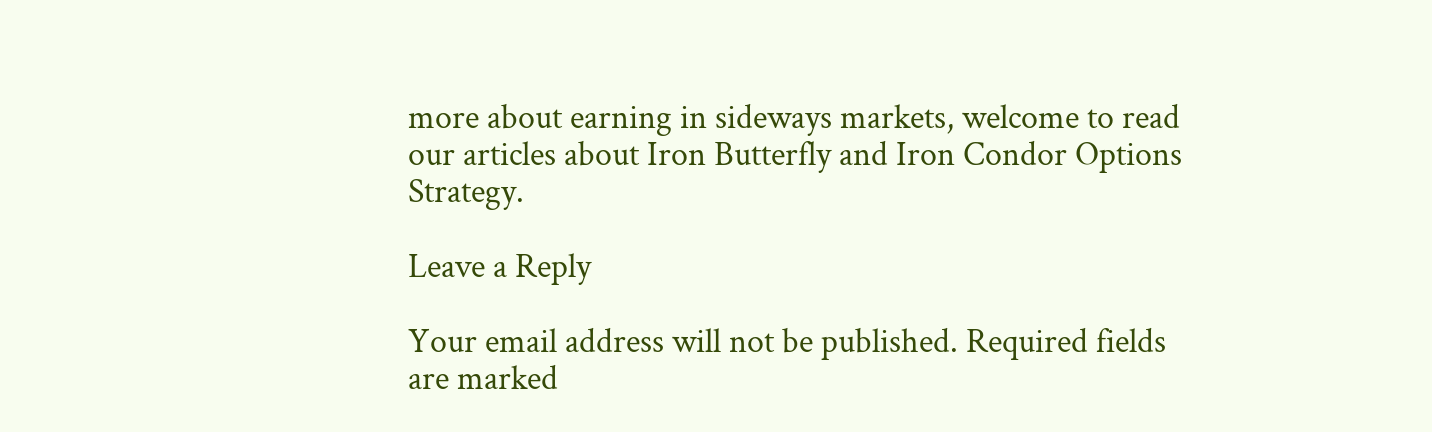more about earning in sideways markets, welcome to read our articles about Iron Butterfly and Iron Condor Options Strategy.

Leave a Reply

Your email address will not be published. Required fields are marked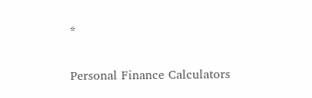*

Personal Finance Calculators